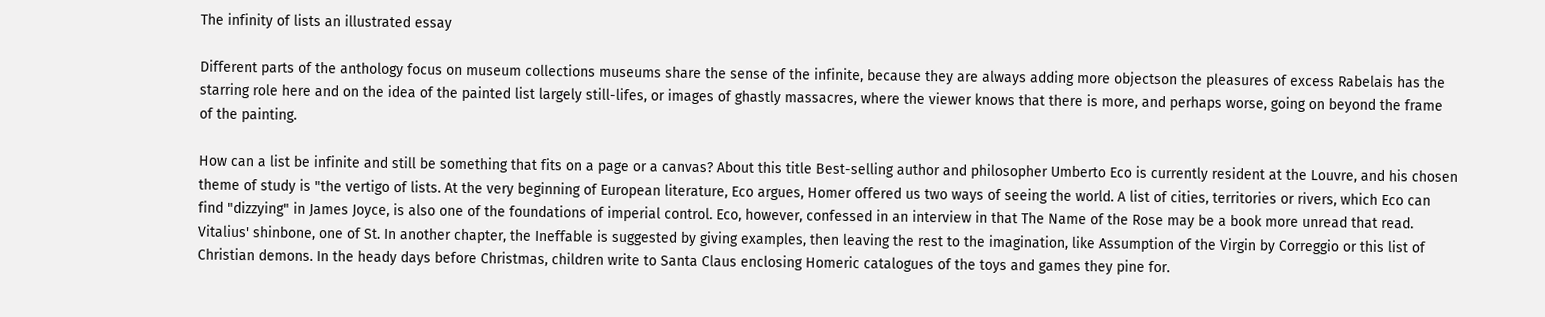The infinity of lists an illustrated essay

Different parts of the anthology focus on museum collections museums share the sense of the infinite, because they are always adding more objectson the pleasures of excess Rabelais has the starring role here and on the idea of the painted list largely still-lifes, or images of ghastly massacres, where the viewer knows that there is more, and perhaps worse, going on beyond the frame of the painting.

How can a list be infinite and still be something that fits on a page or a canvas? About this title Best-selling author and philosopher Umberto Eco is currently resident at the Louvre, and his chosen theme of study is "the vertigo of lists. At the very beginning of European literature, Eco argues, Homer offered us two ways of seeing the world. A list of cities, territories or rivers, which Eco can find "dizzying" in James Joyce, is also one of the foundations of imperial control. Eco, however, confessed in an interview in that The Name of the Rose may be a book more unread that read. Vitalius' shinbone, one of St. In another chapter, the Ineffable is suggested by giving examples, then leaving the rest to the imagination, like Assumption of the Virgin by Correggio or this list of Christian demons. In the heady days before Christmas, children write to Santa Claus enclosing Homeric catalogues of the toys and games they pine for.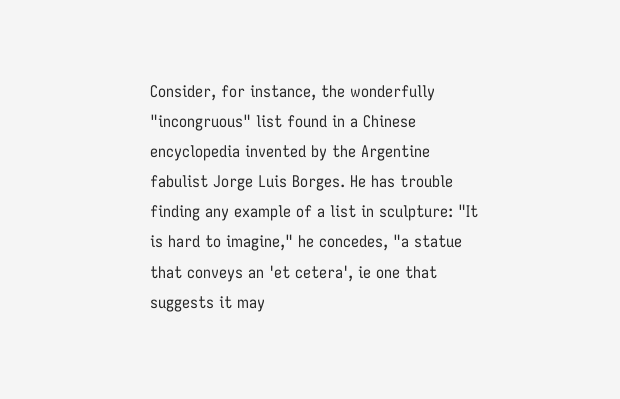Consider, for instance, the wonderfully "incongruous" list found in a Chinese encyclopedia invented by the Argentine fabulist Jorge Luis Borges. He has trouble finding any example of a list in sculpture: "It is hard to imagine," he concedes, "a statue that conveys an 'et cetera', ie one that suggests it may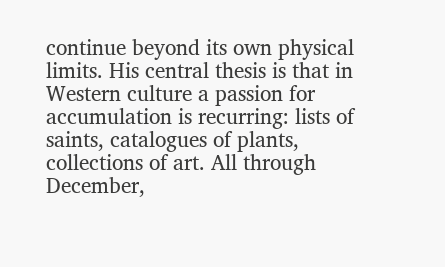continue beyond its own physical limits. His central thesis is that in Western culture a passion for accumulation is recurring: lists of saints, catalogues of plants, collections of art. All through December,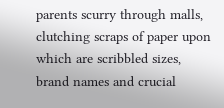parents scurry through malls, clutching scraps of paper upon which are scribbled sizes, brand names and crucial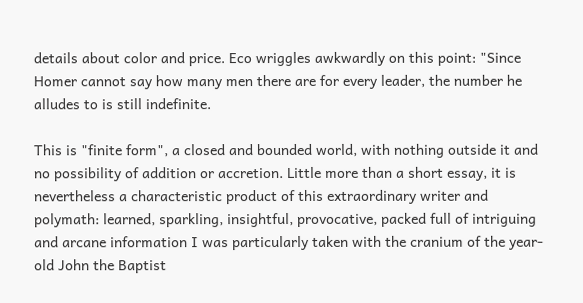details about color and price. Eco wriggles awkwardly on this point: "Since Homer cannot say how many men there are for every leader, the number he alludes to is still indefinite.

This is "finite form", a closed and bounded world, with nothing outside it and no possibility of addition or accretion. Little more than a short essay, it is nevertheless a characteristic product of this extraordinary writer and polymath: learned, sparkling, insightful, provocative, packed full of intriguing and arcane information I was particularly taken with the cranium of the year-old John the Baptist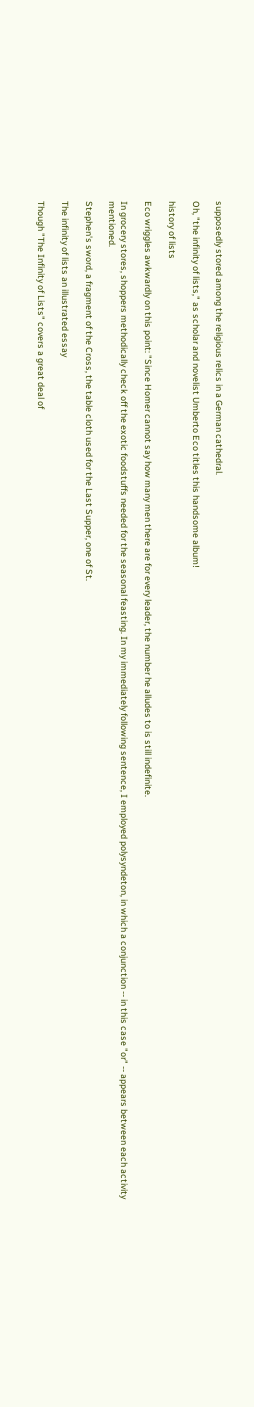supposedly stored among the religious relics in a German cathedral.

Oh, "the infinity of lists," as scholar and novelist Umberto Eco titles this handsome album!

history of lists

Eco wriggles awkwardly on this point: "Since Homer cannot say how many men there are for every leader, the number he alludes to is still indefinite.

In grocery stores, shoppers methodically check off the exotic foodstuffs needed for the seasonal feasting. In my immediately following sentence, I employed polysyndeton, in which a conjunction -- in this case "or" -- appears between each activity mentioned.

Stephen's sword, a fragment of the Cross, the table cloth used for the Last Supper, one of St.

The infinity of lists an illustrated essay

Though "The Infinity of Lists" covers a great deal of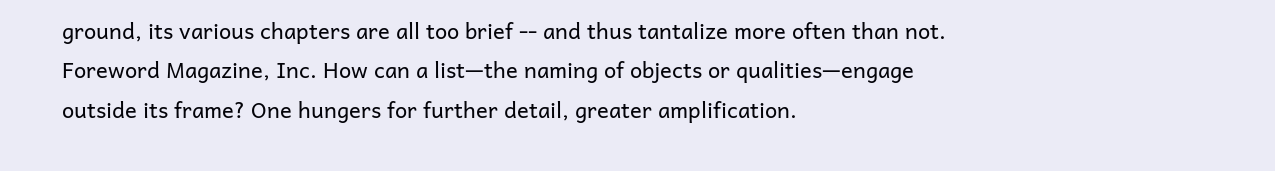ground, its various chapters are all too brief -- and thus tantalize more often than not. Foreword Magazine, Inc. How can a list—the naming of objects or qualities—engage outside its frame? One hungers for further detail, greater amplification.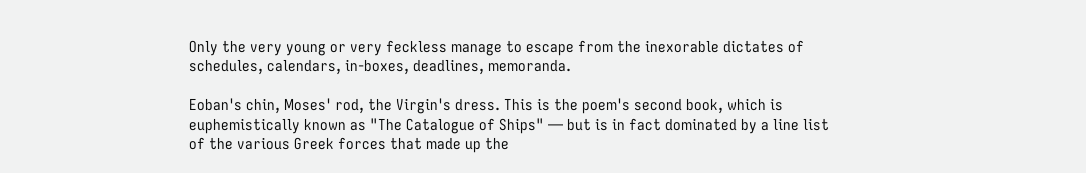Only the very young or very feckless manage to escape from the inexorable dictates of schedules, calendars, in-boxes, deadlines, memoranda.

Eoban's chin, Moses' rod, the Virgin's dress. This is the poem's second book, which is euphemistically known as "The Catalogue of Ships" — but is in fact dominated by a line list of the various Greek forces that made up the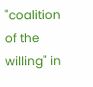"coalition of the willing" in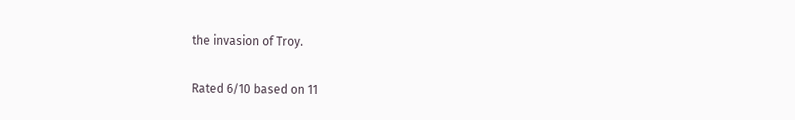the invasion of Troy.

Rated 6/10 based on 11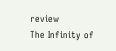review
The Infinity of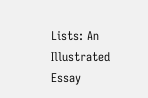Lists: An Illustrated Essay